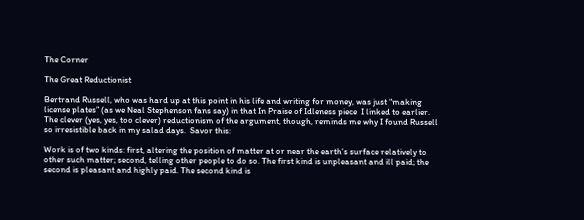The Corner

The Great Reductionist

Bertrand Russell, who was hard up at this point in his life and writing for money, was just “making license plates” (as we Neal Stephenson fans say) in that In Praise of Idleness piece  I linked to earlier.  The clever (yes, yes, too clever) reductionism of the argument, though, reminds me why I found Russell so irresistible back in my salad days.  Savor this:

Work is of two kinds: first, altering the position of matter at or near the earth’s surface relatively to other such matter; second, telling other people to do so. The first kind is unpleasant and ill paid; the second is pleasant and highly paid. The second kind is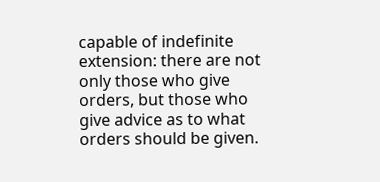capable of indefinite extension: there are not only those who give orders, but those who give advice as to what orders should be given.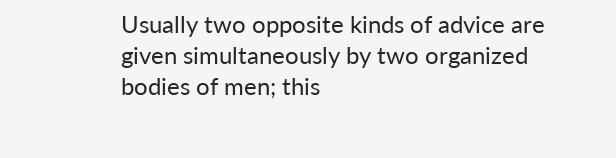Usually two opposite kinds of advice are given simultaneously by two organized bodies of men; this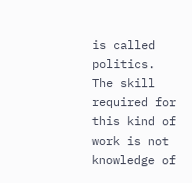is called politics. The skill required for this kind of work is not knowledge of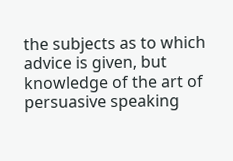the subjects as to which advice is given, but knowledge of the art of persuasive speaking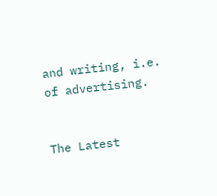and writing, i.e. of advertising.


The Latest